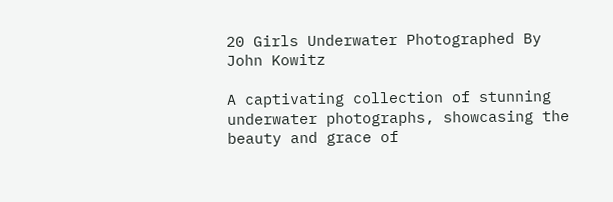20 Girls Underwater Photographed By John Kowitz

A captivating collection of stunning underwater photographs, showcasing the beauty and grace of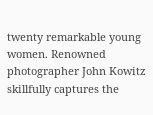twenty remarkable young women. Renowned photographer John Kowitz skillfully captures the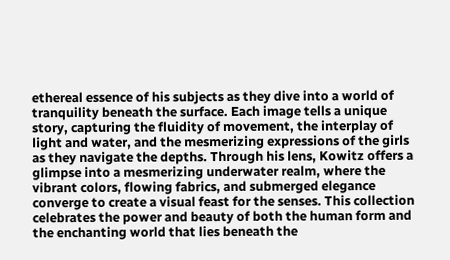ethereal essence of his subjects as they dive into a world of tranquility beneath the surface. Each image tells a unique story, capturing the fluidity of movement, the interplay of light and water, and the mesmerizing expressions of the girls as they navigate the depths. Through his lens, Kowitz offers a glimpse into a mesmerizing underwater realm, where the vibrant colors, flowing fabrics, and submerged elegance converge to create a visual feast for the senses. This collection celebrates the power and beauty of both the human form and the enchanting world that lies beneath the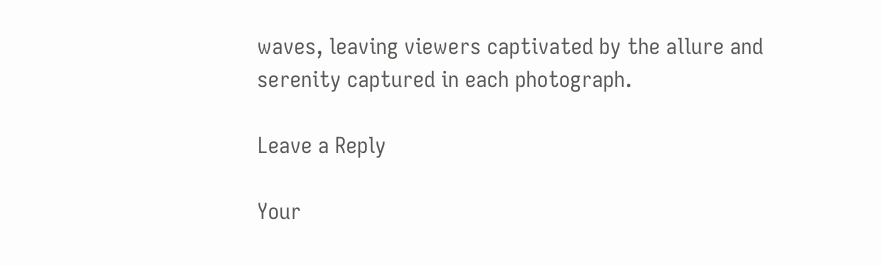waves, leaving viewers captivated by the allure and serenity captured in each photograph.

Leave a Reply

Your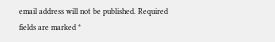email address will not be published. Required fields are marked *